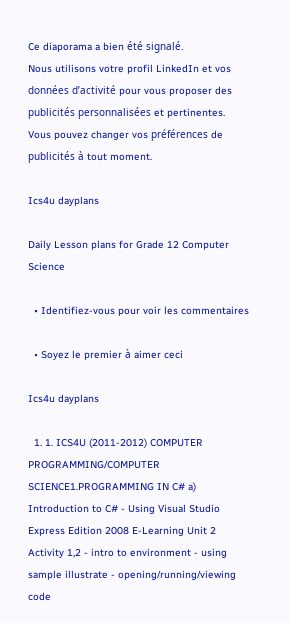Ce diaporama a bien été signalé.
Nous utilisons votre profil LinkedIn et vos données d’activité pour vous proposer des publicités personnalisées et pertinentes. Vous pouvez changer vos préférences de publicités à tout moment.

Ics4u dayplans

Daily Lesson plans for Grade 12 Computer Science

  • Identifiez-vous pour voir les commentaires

  • Soyez le premier à aimer ceci

Ics4u dayplans

  1. 1. ICS4U (2011-2012) COMPUTER PROGRAMMING/COMPUTER SCIENCE1.PROGRAMMING IN C# a) Introduction to C# - Using Visual Studio Express Edition 2008 E-Learning Unit 2 Activity 1,2 - intro to environment - using sample illustrate - opening/running/viewing code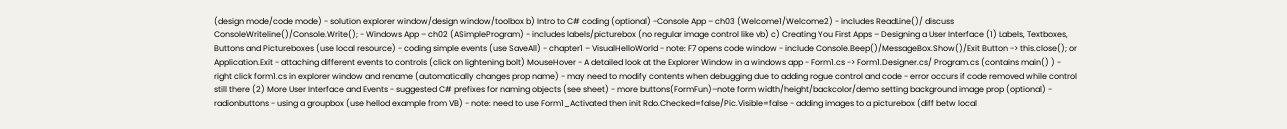(design mode/code mode) - solution explorer window/design window/toolbox b) Intro to C# coding (optional) -Console App – ch03 (Welcome1/Welcome2) - includes ReadLine()/ discuss ConsoleWriteline()/Console.Write(); - Windows App – ch02 (ASimpleProgram) - includes labels/picturebox (no regular image control like vb) c) Creating You First Apps – Designing a User Interface (1) Labels, Textboxes, Buttons and Pictureboxes (use local resource) - coding simple events (use SaveAll) - chapter1 – VisualHelloWorld - note: F7 opens code window - include Console.Beep()/MessageBox.Show()/Exit Button -> this.close(); or Application.Exit - attaching different events to controls (click on lightening bolt) MouseHover - A detailed look at the Explorer Window in a windows app - Form1.cs -> Form1.Designer.cs/ Program.cs (contains main() ) - right click form1.cs in explorer window and rename (automatically changes prop name) - may need to modify contents when debugging due to adding rogue control and code - error occurs if code removed while control still there (2) More User Interface and Events - suggested C# prefixes for naming objects (see sheet) - more buttons(FormFun)–note form width/height/backcolor/demo setting background image prop (optional) - radionbuttons - using a groupbox (use hellod example from VB) - note: need to use Form1_Activated then init Rdo.Checked=false/Pic.Visible=false - adding images to a picturebox (diff betw local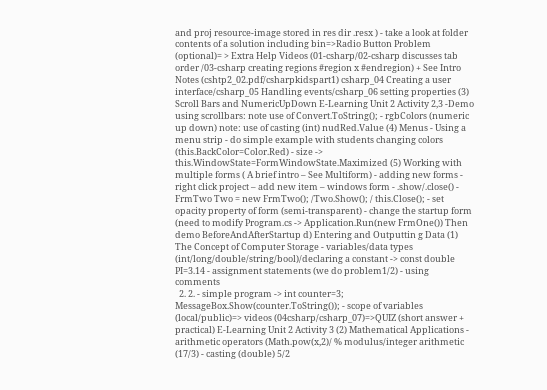and proj resource-image stored in res dir .resx ) - take a look at folder contents of a solution including bin=>Radio Button Problem (optional)= > Extra Help Videos (01-csharp/02-csharp discusses tab order /03-csharp creating regions #region x #endregion) + See Intro Notes (cshtp2_02.pdf/csharpkidspart1) csharp_04 Creating a user interface/csharp_05 Handling events/csharp_06 setting properties (3) Scroll Bars and NumericUpDown E-Learning Unit 2 Activity 2,3 -Demo using scrollbars: note use of Convert.ToString(); - rgbColors (numeric up down) note: use of casting (int) nudRed.Value (4) Menus - Using a menu strip - do simple example with students changing colors (this.BackColor=Color.Red) - size -> this.WindowState=FormWindowState.Maximized (5) Working with multiple forms ( A brief intro – See Multiform) - adding new forms - right click project – add new item – windows form - .show/.close() - FrmTwo Two = new FrmTwo(); /Two.Show(); / this.Close(); - set opacity property of form (semi-transparent) - change the startup form (need to modify Program.cs -> Application.Run(new FrmOne()) Then demo BeforeAndAfterStartup d) Entering and Outputtin g Data (1) The Concept of Computer Storage - variables/data types (int/long/double/string/bool)/declaring a constant -> const double PI=3.14 - assignment statements (we do problem1/2) - using comments
  2. 2. - simple program -> int counter=3; MessageBox.Show(counter.ToString()); - scope of variables (local/public)=> videos (04csharp/csharp_07)=>QUIZ (short answer + practical) E-Learning Unit 2 Activity 3 (2) Mathematical Applications - arithmetic operators (Math.pow(x,2)/ % modulus/integer arithmetic (17/3) - casting (double) 5/2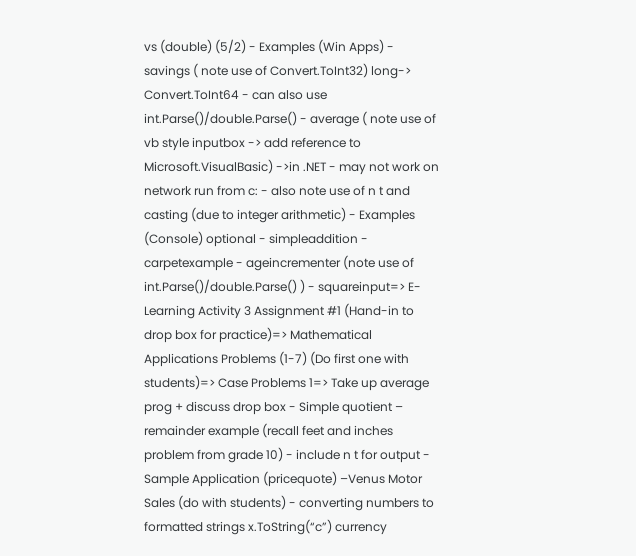vs (double) (5/2) - Examples (Win Apps) - savings ( note use of Convert.ToInt32) long-> Convert.ToInt64 - can also use int.Parse()/double.Parse() - average ( note use of vb style inputbox -> add reference to Microsoft.VisualBasic) ->in .NET - may not work on network run from c: - also note use of n t and casting (due to integer arithmetic) - Examples (Console) optional - simpleaddition - carpetexample - ageincrementer (note use of int.Parse()/double.Parse() ) - squareinput=> E-Learning Activity 3 Assignment #1 (Hand-in to drop box for practice)=> Mathematical Applications Problems (1-7) (Do first one with students)=> Case Problems 1=> Take up average prog + discuss drop box - Simple quotient – remainder example (recall feet and inches problem from grade 10) - include n t for output - Sample Application (pricequote) –Venus Motor Sales (do with students) - converting numbers to formatted strings x.ToString(“c”) currency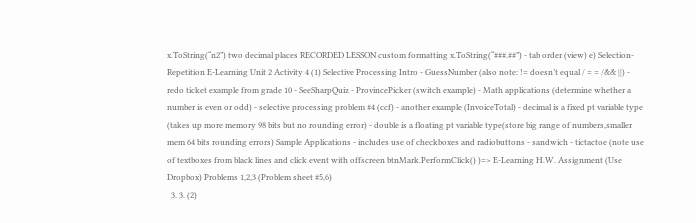x.ToString(“n2”) two decimal places RECORDED LESSON custom formatting x.ToString(“###.##”) - tab order (view) e) Selection-Repetition E-Learning Unit 2 Activity 4 (1) Selective Processing Intro - GuessNumber (also note: != doesn’t equal / = = /&& ||) - redo ticket example from grade 10 - SeeSharpQuiz - ProvincePicker (switch example) - Math applications (determine whether a number is even or odd) - selective processing problem #4 (ccf) - another example (InvoiceTotal) - decimal is a fixed pt variable type (takes up more memory 98 bits but no rounding error) - double is a floating pt variable type(store big range of numbers,smaller mem 64 bits rounding errors) Sample Applications - includes use of checkboxes and radiobuttons - sandwich - tictactoe (note use of textboxes from black lines and click event with offscreen btnMark.PerformClick() )=> E-Learning H.W. Assignment (Use Dropbox) Problems 1,2,3 (Problem sheet #5,6)
  3. 3. (2)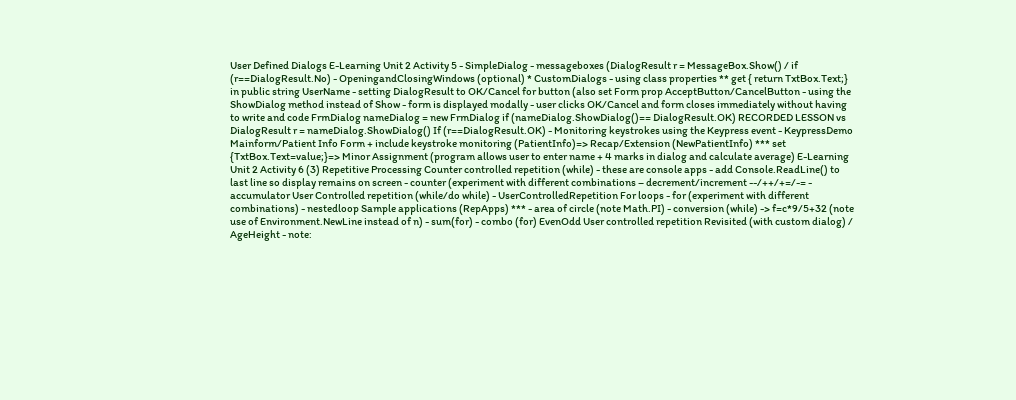User Defined Dialogs E-Learning Unit 2 Activity 5 - SimpleDialog - messageboxes (DialogResult r = MessageBox.Show() / if (r==DialogResult.No) - OpeningandClosingWindows (optional) * CustomDialogs - using class properties ** get { return TxtBox.Text;} in public string UserName - setting DialogResult to OK/Cancel for button (also set Form prop AcceptButton/CancelButton - using the ShowDialog method instead of Show - form is displayed modally - user clicks OK/Cancel and form closes immediately without having to write and code FrmDialog nameDialog = new FrmDialog if (nameDialog.ShowDialog()== DialogResult.OK) RECORDED LESSON vs DialogResult r = nameDialog.ShowDialog() If (r==DialogResult.OK) - Monitoring keystrokes using the Keypress event - KeypressDemo Mainform/Patient Info Form + include keystroke monitoring (PatientInfo)=> Recap/Extension (NewPatientInfo) *** set {TxtBox.Text=value;}=> Minor Assignment (program allows user to enter name + 4 marks in dialog and calculate average) E-Learning Unit 2 Activity 6 (3) Repetitive Processing Counter controlled repetition (while) - these are console apps - add Console.ReadLine() to last line so display remains on screen - counter (experiment with different combinations – decrement/increment --/++/+=/-= - accumulator User Controlled repetition (while/do while) - UserControlledRepetition For loops - for (experiment with different combinations) - nestedloop Sample applications (RepApps) *** - area of circle (note Math.PI) - conversion (while) -> f=c*9/5+32 (note use of Environment.NewLine instead of n) - sum(for) - combo (for) EvenOdd User controlled repetition Revisited (with custom dialog) / AgeHeight - note: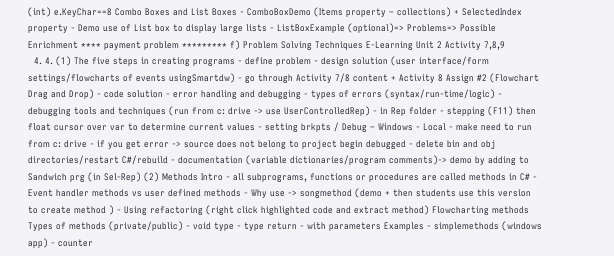(int) e.KeyChar==8 Combo Boxes and List Boxes - ComboBoxDemo (Items property – collections) + SelectedIndex property - Demo use of List box to display large lists - ListBoxExample (optional)=> Problems=> Possible Enrichment **** payment problem ********* f) Problem Solving Techniques E-Learning Unit 2 Activity 7,8,9
  4. 4. (1) The five steps in creating programs - define problem - design solution (user interface/form settings/flowcharts of events usingSmartdw) - go through Activity 7/8 content + Activity 8 Assign #2 (Flowchart Drag and Drop) - code solution - error handling and debugging - types of errors (syntax/run-time/logic) - debugging tools and techniques (run from c: drive -> use UserControlledRep) - in Rep folder - stepping (F11) then float cursor over var to determine current values - setting brkpts / Debug – Windows - Local - make need to run from c: drive - if you get error -> source does not belong to project begin debugged - delete bin and obj directories/restart C#/rebuild - documentation (variable dictionaries/program comments)-> demo by adding to Sandwich prg (in Sel-Rep) (2) Methods Intro - all subprograms, functions or procedures are called methods in C# - Event handler methods vs user defined methods - Why use -> songmethod (demo + then students use this version to create method ) - Using refactoring (right click highlighted code and extract method) Flowcharting methods Types of methods (private/public) - void type - type return - with parameters Examples - simplemethods (windows app) - counter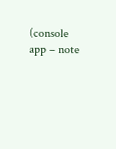(console app – note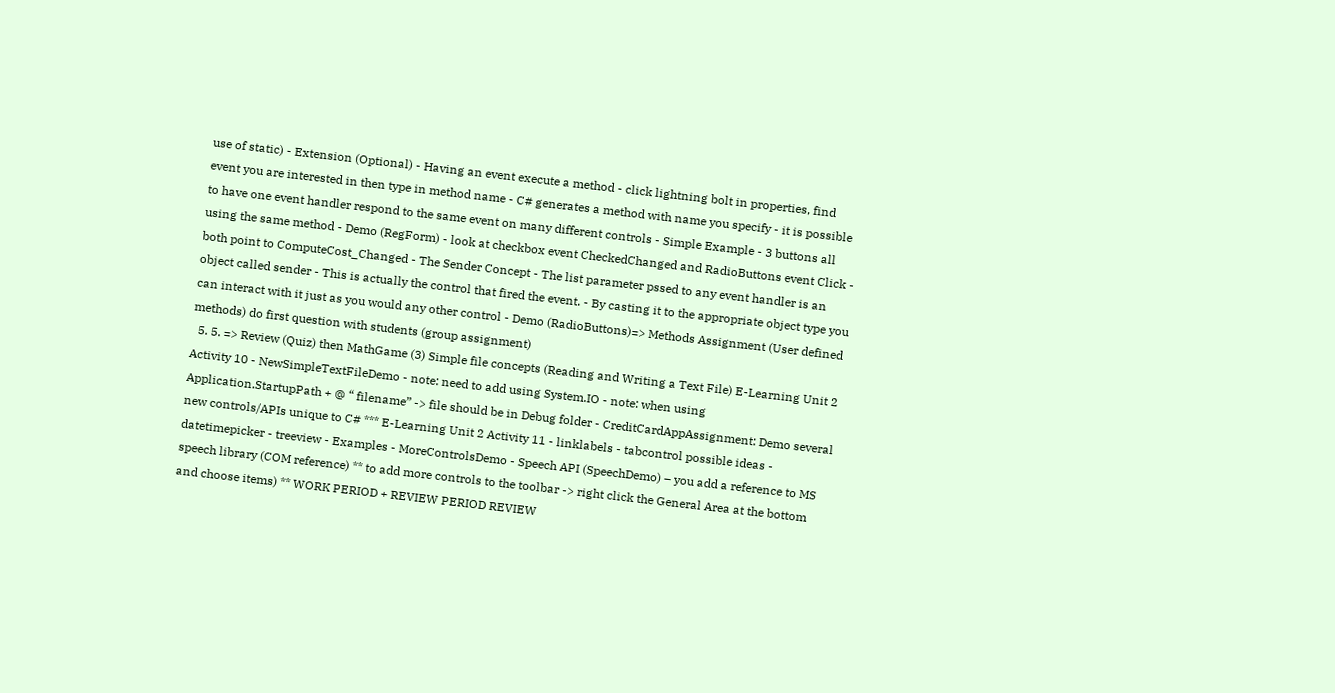use of static) - Extension (Optional) - Having an event execute a method - click lightning bolt in properties, find event you are interested in then type in method name - C# generates a method with name you specify - it is possible to have one event handler respond to the same event on many different controls - Simple Example - 3 buttons all using the same method - Demo (RegForm) - look at checkbox event CheckedChanged and RadioButtons event Click - both point to ComputeCost_Changed - The Sender Concept - The list parameter pssed to any event handler is an object called sender - This is actually the control that fired the event. - By casting it to the appropriate object type you can interact with it just as you would any other control - Demo (RadioButtons)=> Methods Assignment (User defined methods) do first question with students (group assignment)
  5. 5. => Review (Quiz) then MathGame (3) Simple file concepts (Reading and Writing a Text File) E-Learning Unit 2 Activity 10 - NewSimpleTextFileDemo - note: need to add using System.IO - note: when using Application.StartupPath + @ “ filename” -> file should be in Debug folder - CreditCardAppAssignment: Demo several new controls/APIs unique to C# *** E-Learning Unit 2 Activity 11 - linklabels - tabcontrol possible ideas - datetimepicker - treeview - Examples - MoreControlsDemo - Speech API (SpeechDemo) – you add a reference to MS speech library (COM reference) ** to add more controls to the toolbar -> right click the General Area at the bottom and choose items) ** WORK PERIOD + REVIEW PERIOD REVIEW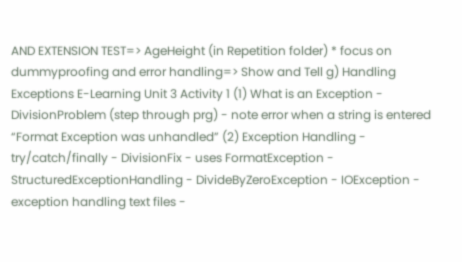AND EXTENSION TEST=> AgeHeight (in Repetition folder) * focus on dummyproofing and error handling=> Show and Tell g) Handling Exceptions E-Learning Unit 3 Activity 1 (1) What is an Exception - DivisionProblem (step through prg) - note error when a string is entered “Format Exception was unhandled” (2) Exception Handling - try/catch/finally - DivisionFix - uses FormatException - StructuredExceptionHandling - DivideByZeroException - IOException - exception handling text files -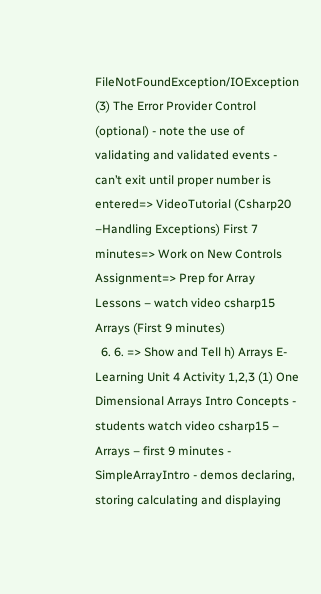FileNotFoundException/IOException (3) The Error Provider Control (optional) - note the use of validating and validated events - can’t exit until proper number is entered=> VideoTutorial (Csharp20 –Handling Exceptions) First 7 minutes=> Work on New Controls Assignment=> Prep for Array Lessons – watch video csharp15 Arrays (First 9 minutes)
  6. 6. => Show and Tell h) Arrays E-Learning Unit 4 Activity 1,2,3 (1) One Dimensional Arrays Intro Concepts - students watch video csharp15 – Arrays – first 9 minutes - SimpleArrayIntro - demos declaring, storing calculating and displaying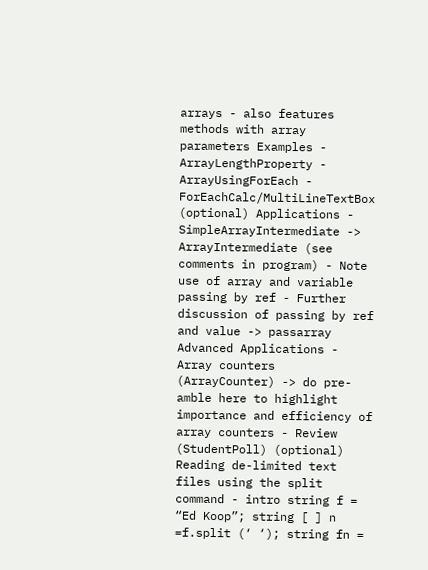arrays - also features methods with array parameters Examples - ArrayLengthProperty - ArrayUsingForEach - ForEachCalc/MultiLineTextBox (optional) Applications - SimpleArrayIntermediate -> ArrayIntermediate (see comments in program) - Note use of array and variable passing by ref - Further discussion of passing by ref and value -> passarray Advanced Applications - Array counters (ArrayCounter) -> do pre-amble here to highlight importance and efficiency of array counters - Review (StudentPoll) (optional) Reading de-limited text files using the split command - intro string f = “Ed Koop”; string [ ] n =f.split (‘ ‘); string fn =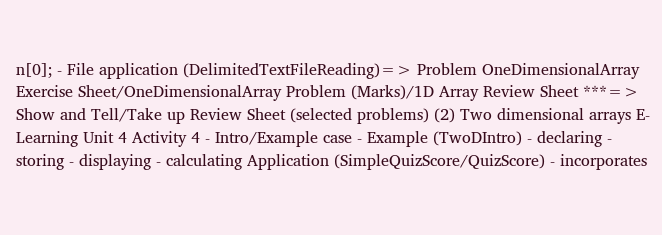n[0]; - File application (DelimitedTextFileReading)=> Problem OneDimensionalArray Exercise Sheet/OneDimensionalArray Problem (Marks)/1D Array Review Sheet ***=> Show and Tell/Take up Review Sheet (selected problems) (2) Two dimensional arrays E-Learning Unit 4 Activity 4 - Intro/Example case - Example (TwoDIntro) - declaring - storing - displaying - calculating Application (SimpleQuizScore/QuizScore) - incorporates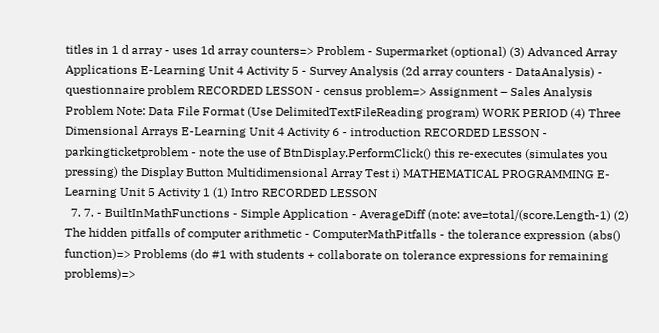titles in 1 d array - uses 1d array counters=> Problem - Supermarket (optional) (3) Advanced Array Applications E-Learning Unit 4 Activity 5 - Survey Analysis (2d array counters - DataAnalysis) - questionnaire problem RECORDED LESSON - census problem=> Assignment – Sales Analysis Problem Note: Data File Format (Use DelimitedTextFileReading program) WORK PERIOD (4) Three Dimensional Arrays E-Learning Unit 4 Activity 6 - introduction RECORDED LESSON - parkingticketproblem - note the use of BtnDisplay.PerformClick() this re-executes (simulates you pressing) the Display Button Multidimensional Array Test i) MATHEMATICAL PROGRAMMING E-Learning Unit 5 Activity 1 (1) Intro RECORDED LESSON
  7. 7. - BuiltInMathFunctions - Simple Application - AverageDiff (note: ave=total/(score.Length-1) (2) The hidden pitfalls of computer arithmetic - ComputerMathPitfalls - the tolerance expression (abs() function)=> Problems (do #1 with students + collaborate on tolerance expressions for remaining problems)=>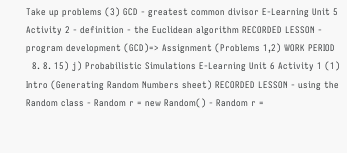Take up problems (3) GCD - greatest common divisor E-Learning Unit 5 Activity 2 - definition - the Euclidean algorithm RECORDED LESSON - program development (GCD)=> Assignment (Problems 1,2) WORK PERIOD
  8. 8. 15) j) Probabilistic Simulations E-Learning Unit 6 Activity 1 (1) Intro (Generating Random Numbers sheet) RECORDED LESSON - using the Random class - Random r = new Random() - Random r =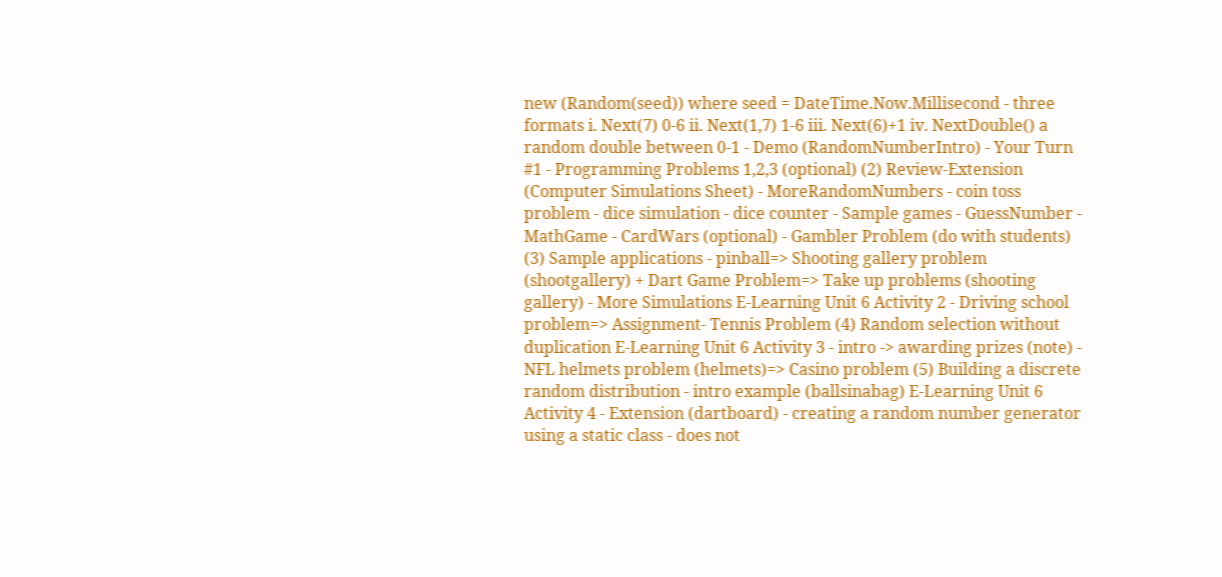new (Random(seed)) where seed = DateTime.Now.Millisecond - three formats i. Next(7) 0-6 ii. Next(1,7) 1-6 iii. Next(6)+1 iv. NextDouble() a random double between 0-1 - Demo (RandomNumberIntro) - Your Turn #1 - Programming Problems 1,2,3 (optional) (2) Review-Extension (Computer Simulations Sheet) - MoreRandomNumbers - coin toss problem - dice simulation - dice counter - Sample games - GuessNumber - MathGame - CardWars (optional) - Gambler Problem (do with students) (3) Sample applications - pinball=> Shooting gallery problem (shootgallery) + Dart Game Problem=> Take up problems (shooting gallery) - More Simulations E-Learning Unit 6 Activity 2 - Driving school problem=> Assignment- Tennis Problem (4) Random selection without duplication E-Learning Unit 6 Activity 3 - intro -> awarding prizes (note) - NFL helmets problem (helmets)=> Casino problem (5) Building a discrete random distribution - intro example (ballsinabag) E-Learning Unit 6 Activity 4 - Extension (dartboard) - creating a random number generator using a static class - does not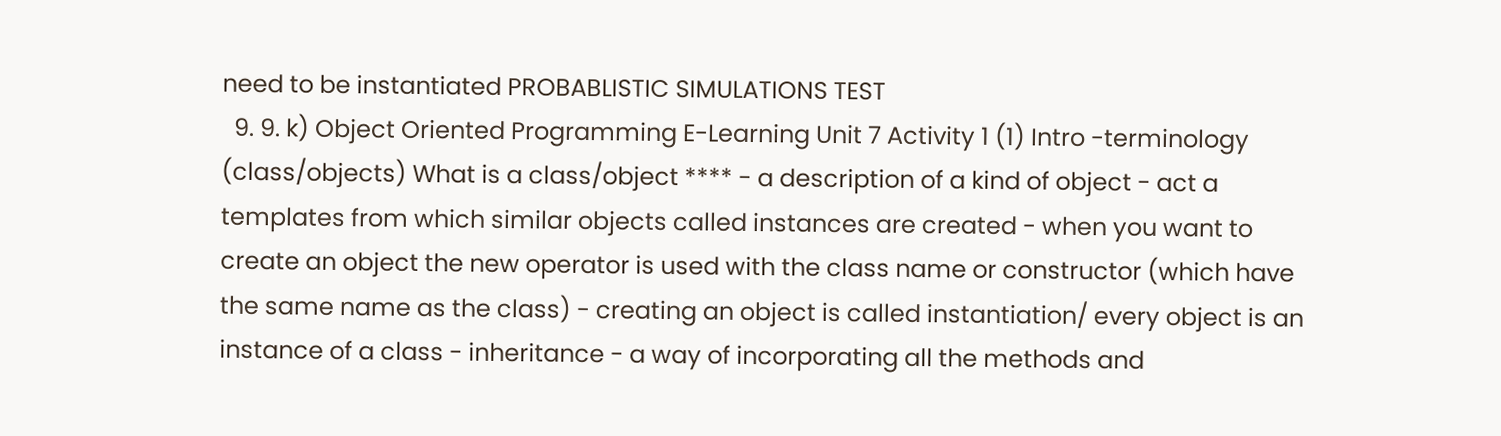need to be instantiated PROBABLISTIC SIMULATIONS TEST
  9. 9. k) Object Oriented Programming E-Learning Unit 7 Activity 1 (1) Intro -terminology (class/objects) What is a class/object **** - a description of a kind of object - act a templates from which similar objects called instances are created - when you want to create an object the new operator is used with the class name or constructor (which have the same name as the class) - creating an object is called instantiation/ every object is an instance of a class - inheritance - a way of incorporating all the methods and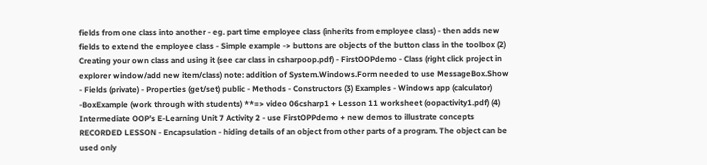fields from one class into another - eg. part time employee class (inherits from employee class) - then adds new fields to extend the employee class - Simple example -> buttons are objects of the button class in the toolbox (2) Creating your own class and using it (see car class in csharpoop.pdf) - FirstOOPdemo - Class (right click project in explorer window/add new item/class) note: addition of System.Windows.Form needed to use MessageBox.Show - Fields (private) - Properties (get/set) public - Methods - Constructors (3) Examples - Windows app (calculator) -BoxExample (work through with students) **=> video 06csharp1 + Lesson 11 worksheet (oopactivity1.pdf) (4) Intermediate OOP’s E-Learning Unit 7 Activity 2 - use FirstOPPdemo + new demos to illustrate concepts RECORDED LESSON - Encapsulation - hiding details of an object from other parts of a program. The object can be used only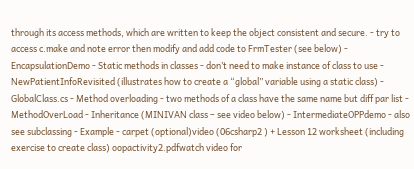through its access methods, which are written to keep the object consistent and secure. - try to access c.make and note error then modify and add code to FrmTester (see below) - EncapsulationDemo - Static methods in classes - don’t need to make instance of class to use - NewPatientInfoRevisited (illustrates how to create a “global” variable using a static class) - GlobalClass.cs - Method overloading - two methods of a class have the same name but diff par list - MethodOverLoad - Inheritance (MINIVAN class – see video below) - IntermediateOPPdemo - also see subclassing - Example - carpet (optional)video (06csharp2 ) + Lesson 12 worksheet (including exercise to create class) oopactivity2.pdfwatch video for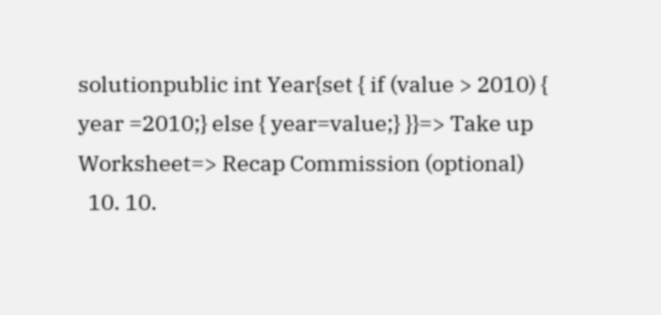solutionpublic int Year{set { if (value > 2010) { year =2010;} else { year=value;} }}=> Take up Worksheet=> Recap Commission (optional)
  10. 10.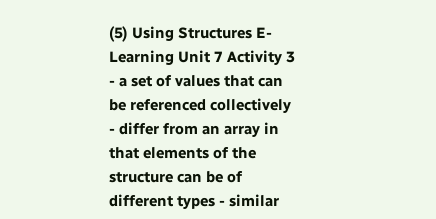(5) Using Structures E-Learning Unit 7 Activity 3 - a set of values that can be referenced collectively - differ from an array in that elements of the structure can be of different types - similar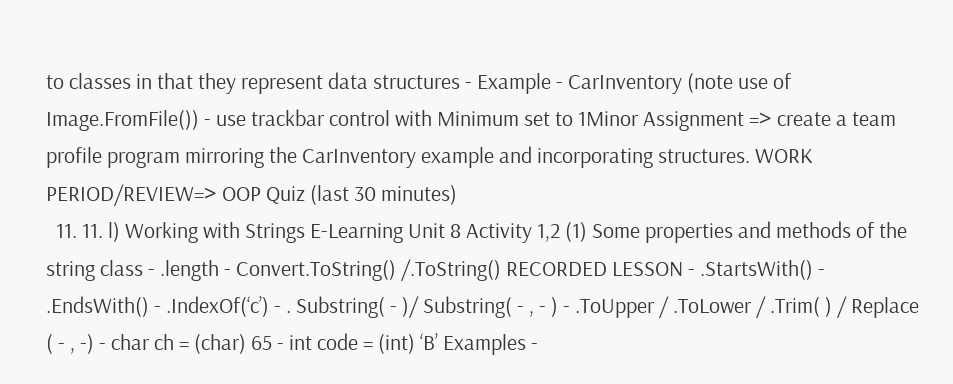to classes in that they represent data structures - Example - CarInventory (note use of Image.FromFile()) - use trackbar control with Minimum set to 1Minor Assignment => create a team profile program mirroring the CarInventory example and incorporating structures. WORK PERIOD/REVIEW=> OOP Quiz (last 30 minutes)
  11. 11. l) Working with Strings E-Learning Unit 8 Activity 1,2 (1) Some properties and methods of the string class - .length - Convert.ToString() /.ToString() RECORDED LESSON - .StartsWith() - .EndsWith() - .IndexOf(‘c’) - . Substring( - )/ Substring( - , - ) - .ToUpper / .ToLower / .Trim( ) / Replace ( - , -) - char ch = (char) 65 - int code = (int) ‘B’ Examples -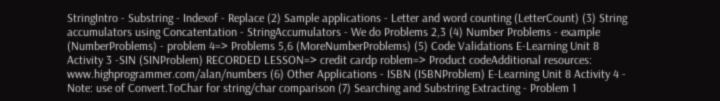StringIntro - Substring - Indexof - Replace (2) Sample applications - Letter and word counting (LetterCount) (3) String accumulators using Concatentation - StringAccumulators - We do Problems 2,3 (4) Number Problems - example (NumberProblems) - problem 4=> Problems 5,6 (MoreNumberProblems) (5) Code Validations E-Learning Unit 8 Activity 3 -SIN (SINProblem) RECORDED LESSON=> credit cardp roblem=> Product codeAdditional resources: www.highprogrammer.com/alan/numbers (6) Other Applications - ISBN (ISBNProblem) E-Learning Unit 8 Activity 4 - Note: use of Convert.ToChar for string/char comparison (7) Searching and Substring Extracting - Problem 1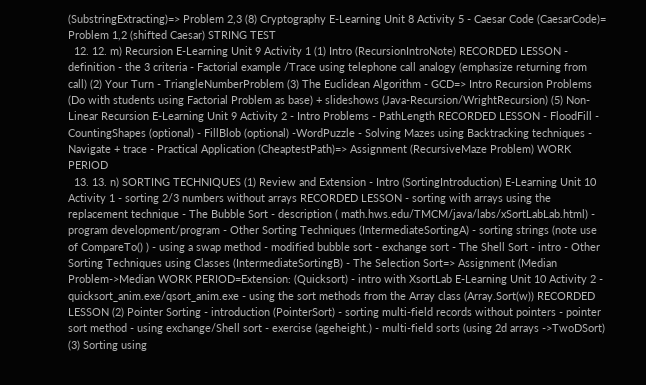(SubstringExtracting)=> Problem 2,3 (8) Cryptography E-Learning Unit 8 Activity 5 - Caesar Code (CaesarCode)= Problem 1,2 (shifted Caesar) STRING TEST
  12. 12. m) Recursion E-Learning Unit 9 Activity 1 (1) Intro (RecursionIntroNote) RECORDED LESSON - definition - the 3 criteria - Factorial example /Trace using telephone call analogy (emphasize returning from call) (2) Your Turn - TriangleNumberProblem (3) The Euclidean Algorithm - GCD=> Intro Recursion Problems (Do with students using Factorial Problem as base) + slideshows (Java-Recursion/WrightRecursion) (5) Non-Linear Recursion E-Learning Unit 9 Activity 2 - Intro Problems - PathLength RECORDED LESSON - FloodFill - CountingShapes (optional) - FillBlob (optional) -WordPuzzle - Solving Mazes using Backtracking techniques - Navigate + trace - Practical Application (CheaptestPath)=> Assignment (RecursiveMaze Problem) WORK PERIOD
  13. 13. n) SORTING TECHNIQUES (1) Review and Extension - Intro (SortingIntroduction) E-Learning Unit 10 Activity 1 - sorting 2/3 numbers without arrays RECORDED LESSON - sorting with arrays using the replacement technique - The Bubble Sort - description ( math.hws.edu/TMCM/java/labs/xSortLabLab.html) - program development/program - Other Sorting Techniques (IntermediateSortingA) - sorting strings (note use of CompareTo() ) - using a swap method - modified bubble sort - exchange sort - The Shell Sort - intro - Other Sorting Techniques using Classes (IntermediateSortingB) - The Selection Sort=> Assignment (Median Problem->Median WORK PERIOD=Extension: (Quicksort) - intro with XsortLab E-Learning Unit 10 Activity 2 - quicksort_anim.exe/qsort_anim.exe - using the sort methods from the Array class (Array.Sort(w)) RECORDED LESSON (2) Pointer Sorting - introduction (PointerSort) - sorting multi-field records without pointers - pointer sort method - using exchange/Shell sort - exercise (ageheight.) - multi-field sorts (using 2d arrays ->TwoDSort) (3) Sorting using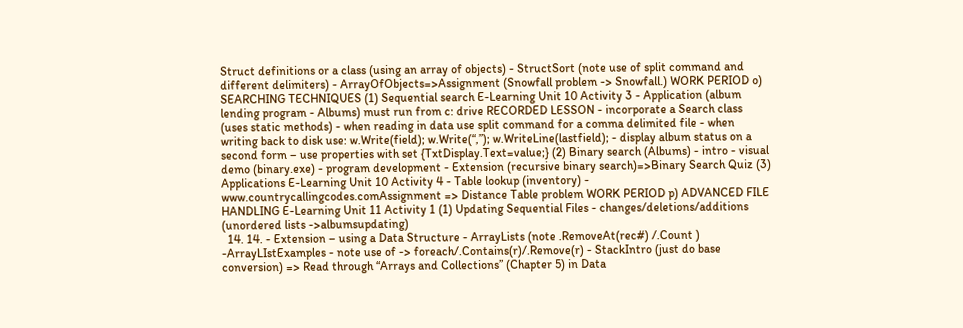Struct definitions or a class (using an array of objects) - StructSort (note use of split command and different delimiters) - ArrayOfObjects=>Assignment (Snowfall problem -> Snowfall.) WORK PERIOD o) SEARCHING TECHNIQUES (1) Sequential search E-Learning Unit 10 Activity 3 - Application (album lending program - Albums) must run from c: drive RECORDED LESSON - incorporate a Search class (uses static methods) - when reading in data use split command for a comma delimited file - when writing back to disk use: w.Write(field); w.Write(“,”); w.WriteLine(lastfield); - display album status on a second form – use properties with set {TxtDisplay.Text=value;} (2) Binary search (Albums) - intro - visual demo (binary.exe) - program development - Extension (recursive binary search)=>Binary Search Quiz (3) Applications E-Learning Unit 10 Activity 4 - Table lookup (inventory) - www.countrycallingcodes.comAssignment => Distance Table problem WORK PERIOD p) ADVANCED FILE HANDLING E-Learning Unit 11 Activity 1 (1) Updating Sequential Files - changes/deletions/additions (unordered lists ->albumsupdating)
  14. 14. - Extension – using a Data Structure - ArrayLists (note .RemoveAt(rec#) /.Count ) -ArrayLIstExamples - note use of -> foreach/.Contains(r)/.Remove(r) - StackIntro (just do base conversion) => Read through “Arrays and Collections” (Chapter 5) in Data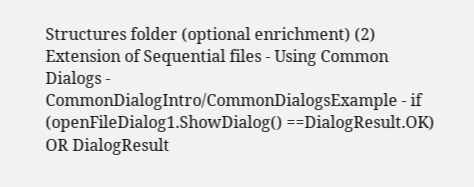Structures folder (optional enrichment) (2) Extension of Sequential files - Using Common Dialogs - CommonDialogIntro/CommonDialogsExample - if (openFileDialog1.ShowDialog() ==DialogResult.OK) OR DialogResult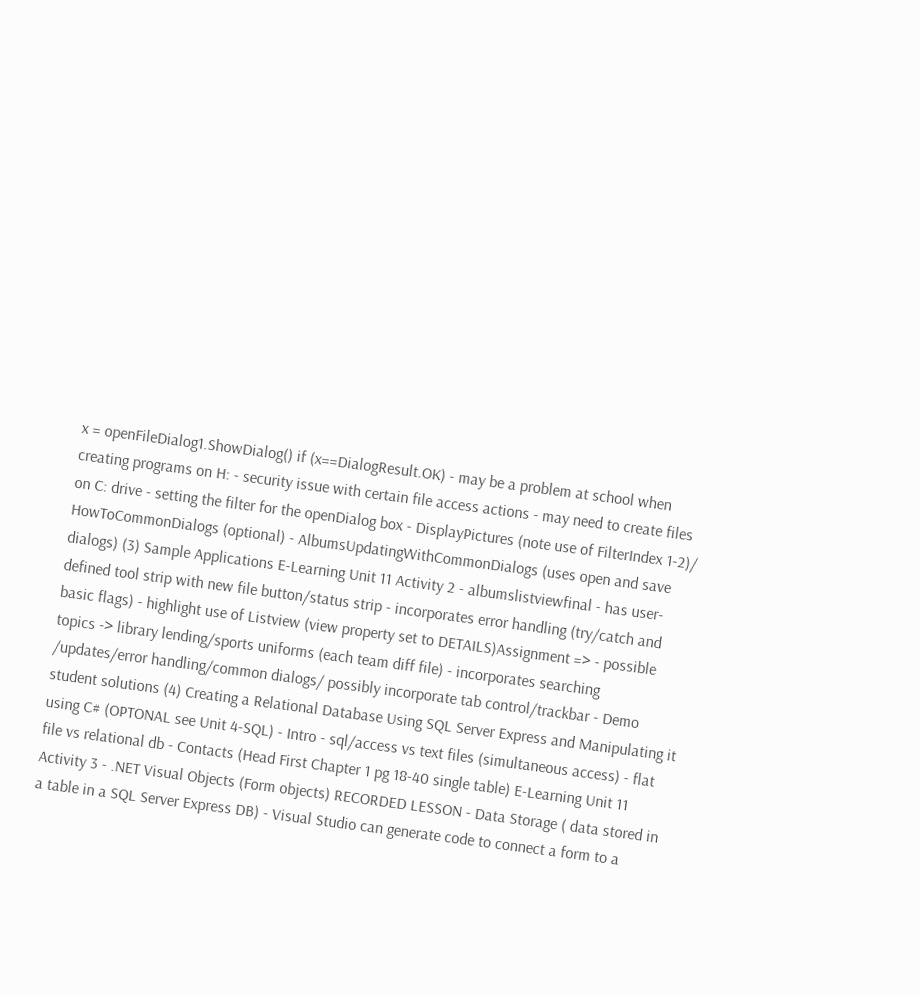x = openFileDialog1.ShowDialog() if (x==DialogResult.OK) - may be a problem at school when creating programs on H: - security issue with certain file access actions - may need to create files on C: drive - setting the filter for the openDialog box - DisplayPictures (note use of FilterIndex 1-2)/ HowToCommonDialogs (optional) - AlbumsUpdatingWithCommonDialogs (uses open and save dialogs) (3) Sample Applications E-Learning Unit 11 Activity 2 - albumslistviewfinal - has user-defined tool strip with new file button/status strip - incorporates error handling (try/catch and basic flags) - highlight use of Listview (view property set to DETAILS)Assignment => - possible topics -> library lending/sports uniforms (each team diff file) - incorporates searching /updates/error handling/common dialogs/ possibly incorporate tab control/trackbar - Demo student solutions (4) Creating a Relational Database Using SQL Server Express and Manipulating it using C# (OPTONAL see Unit 4-SQL) - Intro - sql/access vs text files (simultaneous access) - flat file vs relational db - Contacts (Head First Chapter 1 pg 18-40 single table) E-Learning Unit 11 Activity 3 - .NET Visual Objects (Form objects) RECORDED LESSON - Data Storage ( data stored in a table in a SQL Server Express DB) - Visual Studio can generate code to connect a form to a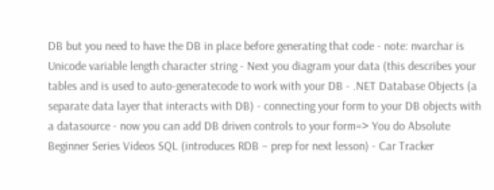DB but you need to have the DB in place before generating that code - note: nvarchar is Unicode variable length character string - Next you diagram your data (this describes your tables and is used to auto-generatecode to work with your DB - .NET Database Objects (a separate data layer that interacts with DB) - connecting your form to your DB objects with a datasource - now you can add DB driven controls to your form=> You do Absolute Beginner Series Videos SQL (introduces RDB – prep for next lesson) - Car Tracker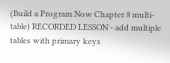(Build a Program Now Chapter 8 multi-table) RECORDED LESSON - add multiple tables with primary keys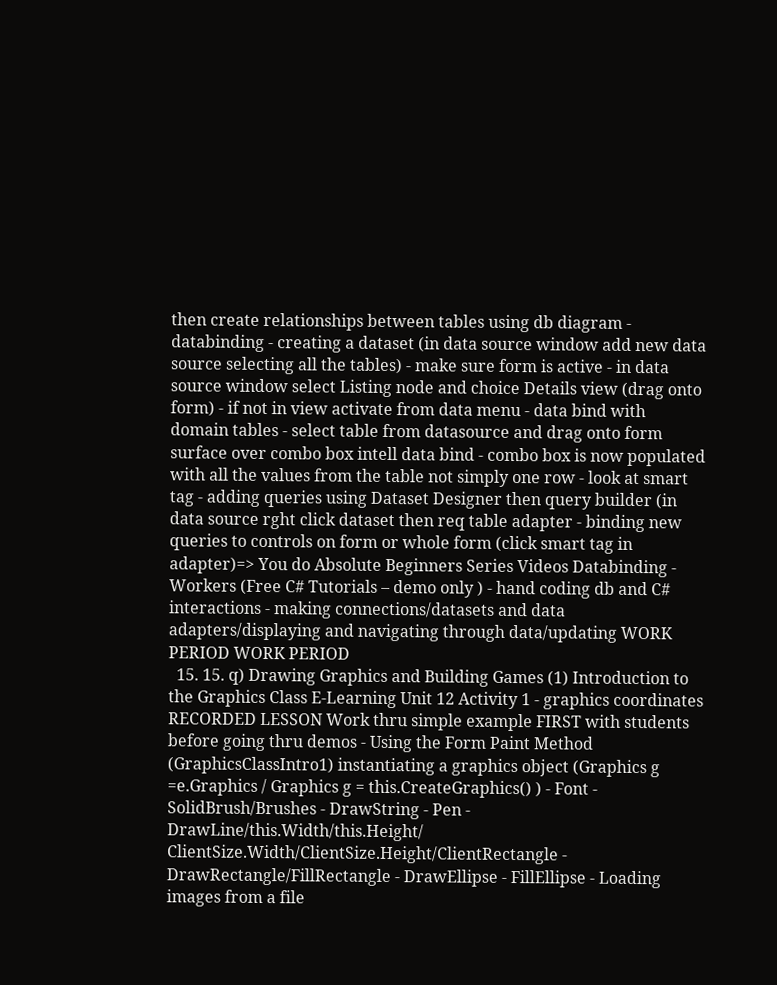then create relationships between tables using db diagram - databinding - creating a dataset (in data source window add new data source selecting all the tables) - make sure form is active - in data source window select Listing node and choice Details view (drag onto form) - if not in view activate from data menu - data bind with domain tables - select table from datasource and drag onto form surface over combo box intell data bind - combo box is now populated with all the values from the table not simply one row - look at smart tag - adding queries using Dataset Designer then query builder (in data source rght click dataset then req table adapter - binding new queries to controls on form or whole form (click smart tag in adapter)=> You do Absolute Beginners Series Videos Databinding - Workers (Free C# Tutorials – demo only ) - hand coding db and C# interactions - making connections/datasets and data adapters/displaying and navigating through data/updating WORK PERIOD WORK PERIOD
  15. 15. q) Drawing Graphics and Building Games (1) Introduction to the Graphics Class E-Learning Unit 12 Activity 1 - graphics coordinates RECORDED LESSON Work thru simple example FIRST with students before going thru demos - Using the Form Paint Method (GraphicsClassIntro1) instantiating a graphics object (Graphics g =e.Graphics / Graphics g = this.CreateGraphics() ) - Font - SolidBrush/Brushes - DrawString - Pen - DrawLine/this.Width/this.Height/ ClientSize.Width/ClientSize.Height/ClientRectangle - DrawRectangle/FillRectangle - DrawEllipse - FillEllipse - Loading images from a file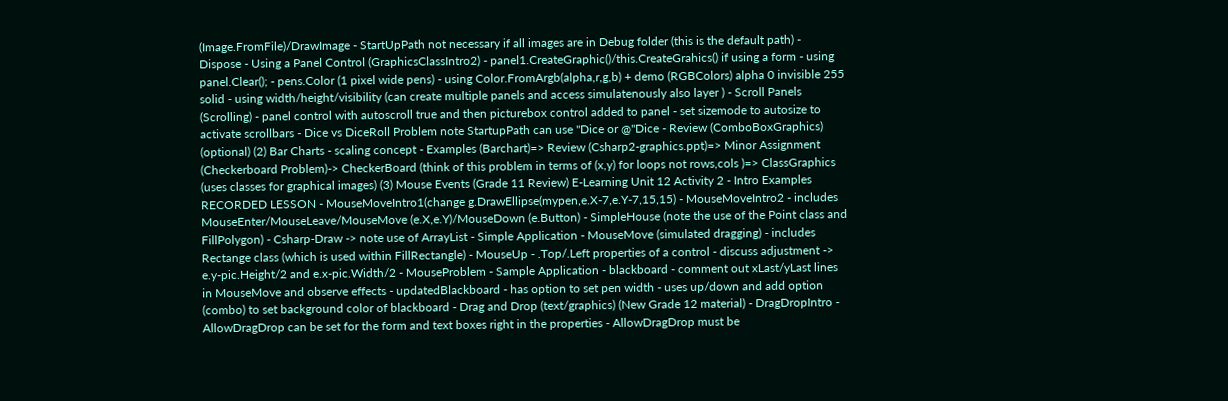(Image.FromFile)/DrawImage - StartUpPath not necessary if all images are in Debug folder (this is the default path) - Dispose - Using a Panel Control (GraphicsClassIntro2) - panel1.CreateGraphic()/this.CreateGrahics() if using a form - using panel.Clear(); - pens.Color (1 pixel wide pens) - using Color.FromArgb(alpha,r,g,b) + demo (RGBColors) alpha 0 invisible 255 solid - using width/height/visibility (can create multiple panels and access simulatenously also layer ) - Scroll Panels (Scrolling) - panel control with autoscroll true and then picturebox control added to panel - set sizemode to autosize to activate scrollbars - Dice vs DiceRoll Problem note StartupPath can use "Dice or @"Dice - Review (ComboBoxGraphics) (optional) (2) Bar Charts - scaling concept - Examples (Barchart)=> Review (Csharp2-graphics.ppt)=> Minor Assignment (Checkerboard Problem)-> CheckerBoard (think of this problem in terms of (x,y) for loops not rows,cols )=> ClassGraphics (uses classes for graphical images) (3) Mouse Events (Grade 11 Review) E-Learning Unit 12 Activity 2 - Intro Examples RECORDED LESSON - MouseMoveIntro1(change g.DrawEllipse(mypen,e.X-7,e.Y-7,15,15) - MouseMoveIntro2 - includes MouseEnter/MouseLeave/MouseMove (e.X,e.Y)/MouseDown (e.Button) - SimpleHouse (note the use of the Point class and FillPolygon) - Csharp-Draw -> note use of ArrayList - Simple Application - MouseMove (simulated dragging) - includes Rectange class (which is used within FillRectangle) - MouseUp - .Top/.Left properties of a control - discuss adjustment -> e.y-pic.Height/2 and e.x-pic.Width/2 - MouseProblem - Sample Application - blackboard - comment out xLast/yLast lines in MouseMove and observe effects - updatedBlackboard - has option to set pen width - uses up/down and add option (combo) to set background color of blackboard - Drag and Drop (text/graphics) (New Grade 12 material) - DragDropIntro - AllowDragDrop can be set for the form and text boxes right in the properties - AllowDragDrop must be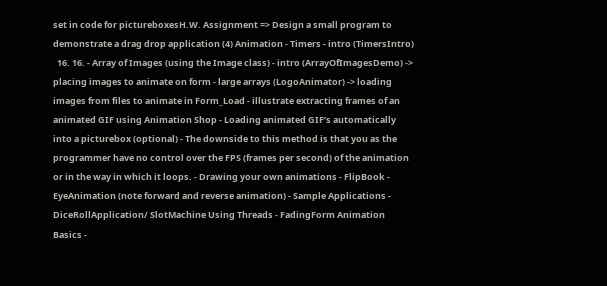set in code for pictureboxesH.W. Assignment => Design a small program to demonstrate a drag drop application (4) Animation - Timers - intro (TimersIntro)
  16. 16. - Array of Images (using the Image class) - intro (ArrayOfImagesDemo) -> placing images to animate on form - large arrays (LogoAnimator) -> loading images from files to animate in Form_Load - illustrate extracting frames of an animated GIF using Animation Shop - Loading animated GIF’s automatically into a picturebox (optional) - The downside to this method is that you as the programmer have no control over the FPS (frames per second) of the animation or in the way in which it loops. - Drawing your own animations - FlipBook - EyeAnimation (note forward and reverse animation) - Sample Applications - DiceRollApplication/ SlotMachine Using Threads - FadingForm Animation Basics -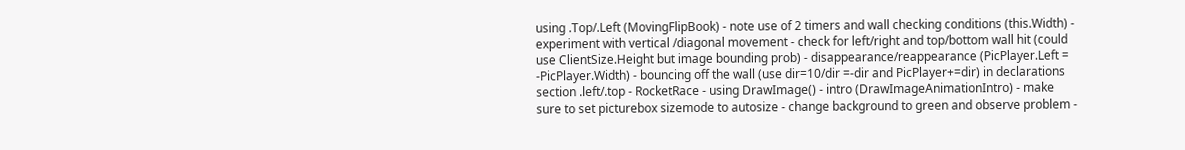using .Top/.Left (MovingFlipBook) - note use of 2 timers and wall checking conditions (this.Width) - experiment with vertical /diagonal movement - check for left/right and top/bottom wall hit (could use ClientSize.Height but image bounding prob) - disappearance/reappearance (PicPlayer.Left = -PicPlayer.Width) - bouncing off the wall (use dir=10/dir =-dir and PicPlayer+=dir) in declarations section .left/.top - RocketRace - using DrawImage() - intro (DrawImageAnimationIntro) - make sure to set picturebox sizemode to autosize - change background to green and observe problem -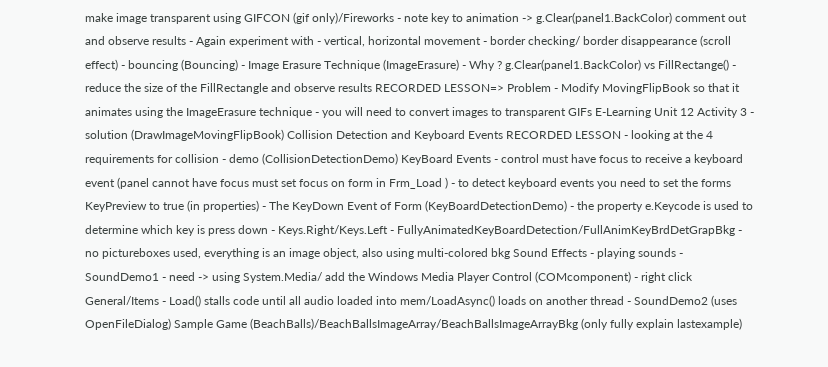make image transparent using GIFCON (gif only)/Fireworks - note key to animation -> g.Clear(panel1.BackColor) comment out and observe results - Again experiment with - vertical, horizontal movement - border checking/ border disappearance (scroll effect) - bouncing (Bouncing) - Image Erasure Technique (ImageErasure) - Why ? g.Clear(panel1.BackColor) vs FillRectange() - reduce the size of the FillRectangle and observe results RECORDED LESSON=> Problem - Modify MovingFlipBook so that it animates using the ImageErasure technique - you will need to convert images to transparent GIFs E-Learning Unit 12 Activity 3 - solution (DrawImageMovingFlipBook) Collision Detection and Keyboard Events RECORDED LESSON - looking at the 4 requirements for collision - demo (CollisionDetectionDemo) KeyBoard Events - control must have focus to receive a keyboard event (panel cannot have focus must set focus on form in Frm_Load ) - to detect keyboard events you need to set the forms KeyPreview to true (in properties) - The KeyDown Event of Form (KeyBoardDetectionDemo) - the property e.Keycode is used to determine which key is press down - Keys.Right/Keys.Left - FullyAnimatedKeyBoardDetection/FullAnimKeyBrdDetGrapBkg - no pictureboxes used, everything is an image object, also using multi-colored bkg Sound Effects - playing sounds - SoundDemo1 - need -> using System.Media/ add the Windows Media Player Control (COMcomponent) - right click General/Items - Load() stalls code until all audio loaded into mem/LoadAsync() loads on another thread - SoundDemo2 (uses OpenFileDialog) Sample Game (BeachBalls)/BeachBallsImageArray/BeachBallsImageArrayBkg (only fully explain lastexample)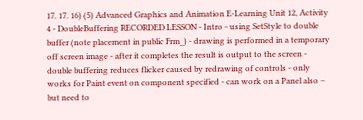17. 17. 16) (5) Advanced Graphics and Animation E-Learning Unit 12, Activity 4 - DoubleBuffering RECORDED LESSON - Intro - using SetStyle to double buffer (note placement in public Frm_) - drawing is performed in a temporary off screen image - after it completes the result is output to the screen - double buffering reduces flicker caused by redrawing of controls - only works for Paint event on component specified - can work on a Panel also – but need to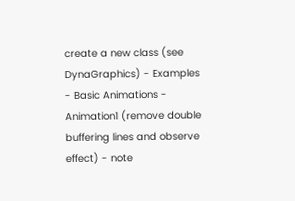create a new class (see DynaGraphics) - Examples - Basic Animations - Animation1 (remove double buffering lines and observe effect) - note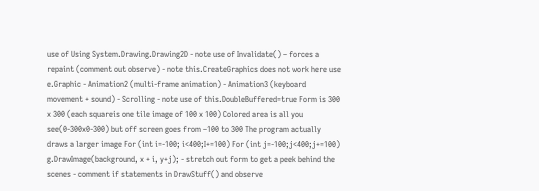use of Using System.Drawing.Drawing2D - note use of Invalidate() – forces a repaint (comment out observe) - note this.CreateGraphics does not work here use e.Graphic - Animation2 (multi-frame animation) - Animation3 (keyboard movement + sound) - Scrolling - note use of this.DoubleBuffered=true Form is 300 x 300 (each squareis one tile image of 100 x 100) Colored area is all you see(0-300x0-300) but off screen goes from –100 to 300 The program actually draws a larger image For (int i=-100; i<400;I+=100) For (int j=-100;j<400;j+=100) g.DrawImage(background, x + i, y+j); - stretch out form to get a peek behind the scenes - comment if statements in DrawStuff() and observe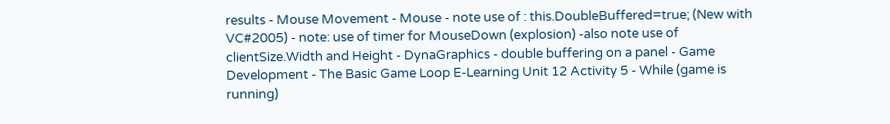results - Mouse Movement - Mouse - note use of : this.DoubleBuffered=true; (New with VC#2005) - note: use of timer for MouseDown (explosion) -also note use of clientSize.Width and Height - DynaGraphics - double buffering on a panel - Game Development - The Basic Game Loop E-Learning Unit 12 Activity 5 - While (game is running)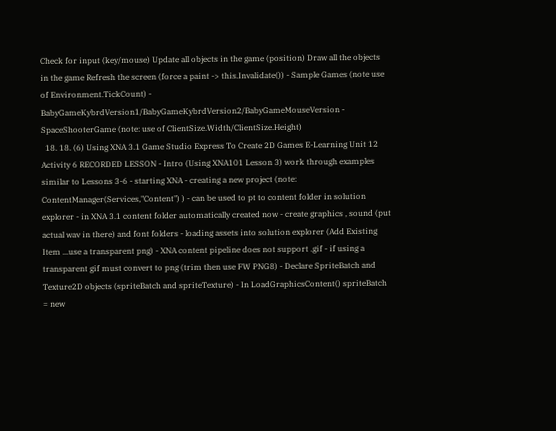Check for input (key/mouse) Update all objects in the game (position) Draw all the objects in the game Refresh the screen (force a paint -> this.Invalidate()) - Sample Games (note use of Environment.TickCount) - BabyGameKybrdVersion1/BabyGameKybrdVersion2/BabyGameMouseVersion - SpaceShooterGame (note: use of ClientSize.Width/ClientSize.Height)
  18. 18. (6) Using XNA 3.1 Game Studio Express To Create 2D Games E-Learning Unit 12 Activity 6 RECORDED LESSON - Intro (Using XNA101 Lesson 3) work through examples similar to Lessons 3-6 - starting XNA - creating a new project (note: ContentManager(Services,"Content") ) - can be used to pt to content folder in solution explorer - in XNA 3.1 content folder automatically created now - create graphics , sound (put actual wav in there) and font folders - loading assets into solution explorer (Add Existing Item ...use a transparent png) - XNA content pipeline does not support .gif - if using a transparent gif must convert to png (trim then use FW PNG8) - Declare SpriteBatch and Texture2D objects (spriteBatch and spriteTexture) - In LoadGraphicsContent() spriteBatch = new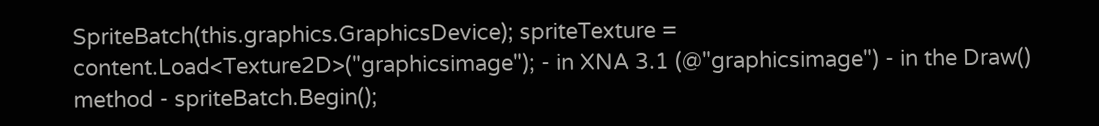SpriteBatch(this.graphics.GraphicsDevice); spriteTexture = content.Load<Texture2D>("graphicsimage"); - in XNA 3.1 (@"graphicsimage") - in the Draw() method - spriteBatch.Begin();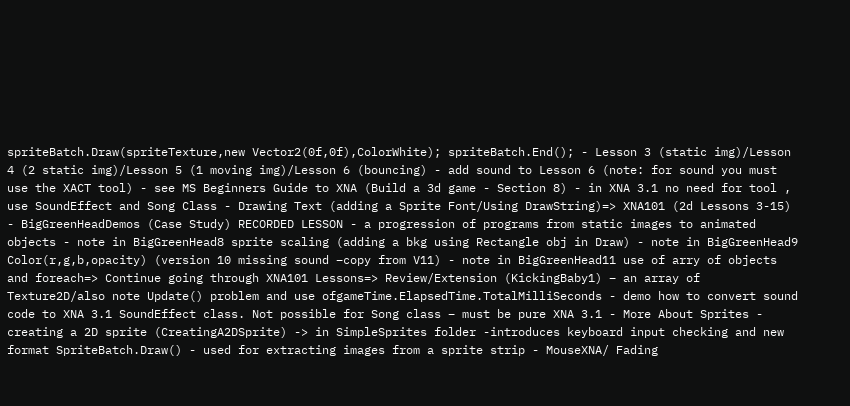spriteBatch.Draw(spriteTexture,new Vector2(0f,0f),ColorWhite); spriteBatch.End(); - Lesson 3 (static img)/Lesson 4 (2 static img)/Lesson 5 (1 moving img)/Lesson 6 (bouncing) - add sound to Lesson 6 (note: for sound you must use the XACT tool) - see MS Beginners Guide to XNA (Build a 3d game - Section 8) - in XNA 3.1 no need for tool , use SoundEffect and Song Class - Drawing Text (adding a Sprite Font/Using DrawString)=> XNA101 (2d Lessons 3-15) - BigGreenHeadDemos (Case Study) RECORDED LESSON - a progression of programs from static images to animated objects - note in BigGreenHead8 sprite scaling (adding a bkg using Rectangle obj in Draw) - note in BigGreenHead9 Color(r,g,b,opacity) (version 10 missing sound –copy from V11) - note in BigGreenHead11 use of arry of objects and foreach=> Continue going through XNA101 Lessons=> Review/Extension (KickingBaby1) – an array of Texture2D/also note Update() problem and use ofgameTime.ElapsedTime.TotalMilliSeconds - demo how to convert sound code to XNA 3.1 SoundEffect class. Not possible for Song class – must be pure XNA 3.1 - More About Sprites - creating a 2D sprite (CreatingA2DSprite) -> in SimpleSprites folder -introduces keyboard input checking and new format SpriteBatch.Draw() - used for extracting images from a sprite strip - MouseXNA/ Fading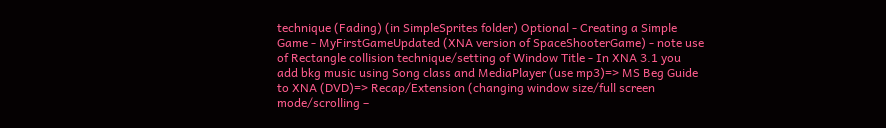technique (Fading) (in SimpleSprites folder) Optional - Creating a Simple Game - MyFirstGameUpdated (XNA version of SpaceShooterGame) - note use of Rectangle collision technique/setting of Window Title - In XNA 3.1 you add bkg music using Song class and MediaPlayer (use mp3)=> MS Beg Guide to XNA (DVD)=> Recap/Extension (changing window size/full screen mode/scrolling –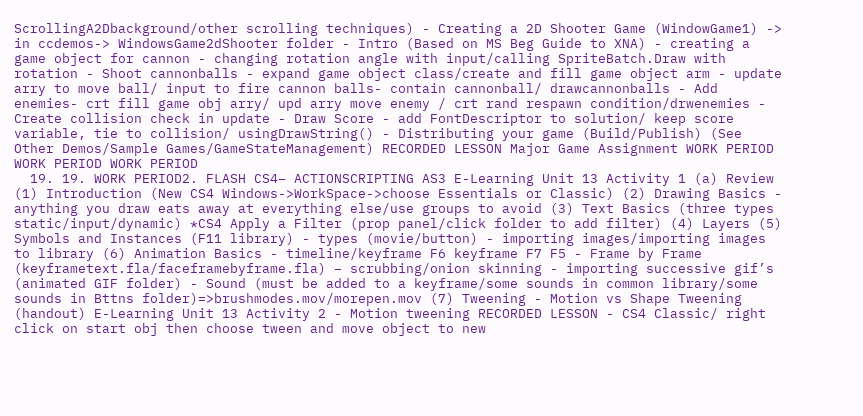ScrollingA2Dbackground/other scrolling techniques) - Creating a 2D Shooter Game (WindowGame1) -> in ccdemos-> WindowsGame2dShooter folder - Intro (Based on MS Beg Guide to XNA) - creating a game object for cannon - changing rotation angle with input/calling SpriteBatch.Draw with rotation - Shoot cannonballs - expand game object class/create and fill game object arm - update arry to move ball/ input to fire cannon balls- contain cannonball/ drawcannonballs - Add enemies- crt fill game obj arry/ upd arry move enemy / crt rand respawn condition/drwenemies - Create collision check in update - Draw Score - add FontDescriptor to solution/ keep score variable, tie to collision/ usingDrawString() - Distributing your game (Build/Publish) (See Other Demos/Sample Games/GameStateManagement) RECORDED LESSON Major Game Assignment WORK PERIOD WORK PERIOD WORK PERIOD
  19. 19. WORK PERIOD2. FLASH CS4– ACTIONSCRIPTING AS3 E-Learning Unit 13 Activity 1 (a) Review (1) Introduction (New CS4 Windows->WorkSpace->choose Essentials or Classic) (2) Drawing Basics - anything you draw eats away at everything else/use groups to avoid (3) Text Basics (three types static/input/dynamic) *CS4 Apply a Filter (prop panel/click folder to add filter) (4) Layers (5) Symbols and Instances (F11 library) - types (movie/button) - importing images/importing images to library (6) Animation Basics - timeline/keyframe F6 keyframe F7 F5 - Frame by Frame (keyframetext.fla/faceframebyframe.fla) – scrubbing/onion skinning - importing successive gif’s (animated GIF folder) - Sound (must be added to a keyframe/some sounds in common library/some sounds in Bttns folder)=>brushmodes.mov/morepen.mov (7) Tweening - Motion vs Shape Tweening (handout) E-Learning Unit 13 Activity 2 - Motion tweening RECORDED LESSON - CS4 Classic/ right click on start obj then choose tween and move object to new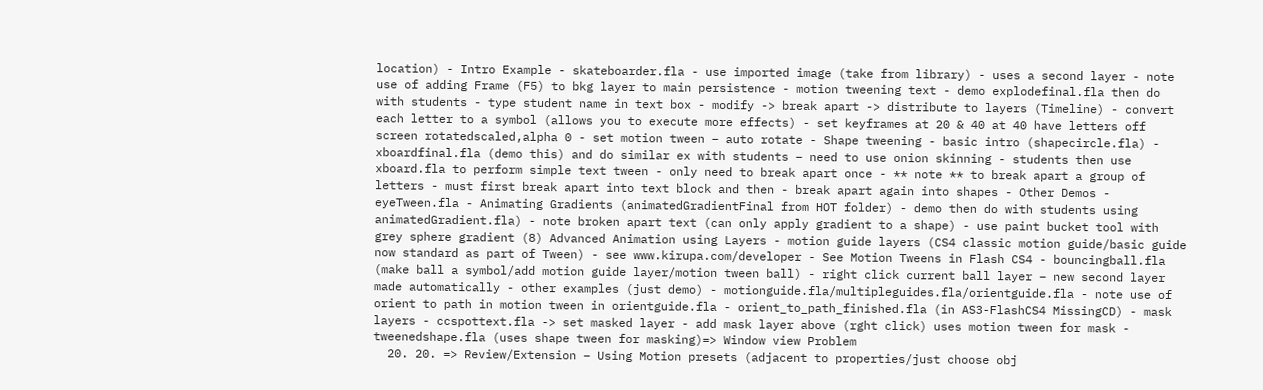location) - Intro Example - skateboarder.fla - use imported image (take from library) - uses a second layer - note use of adding Frame (F5) to bkg layer to main persistence - motion tweening text - demo explodefinal.fla then do with students - type student name in text box - modify -> break apart -> distribute to layers (Timeline) - convert each letter to a symbol (allows you to execute more effects) - set keyframes at 20 & 40 at 40 have letters off screen rotatedscaled,alpha 0 - set motion tween – auto rotate - Shape tweening - basic intro (shapecircle.fla) - xboardfinal.fla (demo this) and do similar ex with students – need to use onion skinning - students then use xboard.fla to perform simple text tween - only need to break apart once - ** note ** to break apart a group of letters - must first break apart into text block and then - break apart again into shapes - Other Demos - eyeTween.fla - Animating Gradients (animatedGradientFinal from HOT folder) - demo then do with students using animatedGradient.fla) - note broken apart text (can only apply gradient to a shape) - use paint bucket tool with grey sphere gradient (8) Advanced Animation using Layers - motion guide layers (CS4 classic motion guide/basic guide now standard as part of Tween) - see www.kirupa.com/developer - See Motion Tweens in Flash CS4 - bouncingball.fla (make ball a symbol/add motion guide layer/motion tween ball) - right click current ball layer – new second layer made automatically - other examples (just demo) - motionguide.fla/multipleguides.fla/orientguide.fla - note use of orient to path in motion tween in orientguide.fla - orient_to_path_finished.fla (in AS3-FlashCS4 MissingCD) - mask layers - ccspottext.fla -> set masked layer - add mask layer above (rght click) uses motion tween for mask - tweenedshape.fla (uses shape tween for masking)=> Window view Problem
  20. 20. => Review/Extension – Using Motion presets (adjacent to properties/just choose obj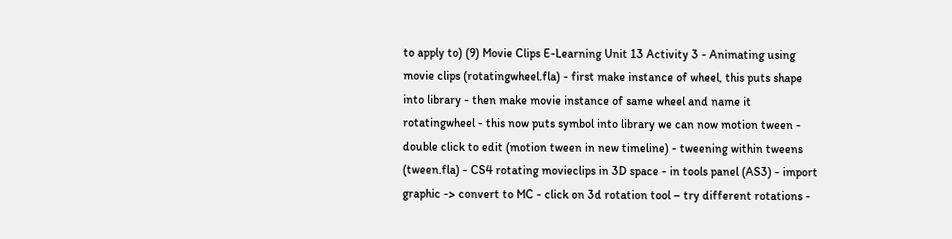to apply to) (9) Movie Clips E-Learning Unit 13 Activity 3 - Animating using movie clips (rotatingwheel.fla) - first make instance of wheel, this puts shape into library - then make movie instance of same wheel and name it rotatingwheel - this now puts symbol into library we can now motion tween - double click to edit (motion tween in new timeline) - tweening within tweens (tween.fla) - CS4 rotating movieclips in 3D space - in tools panel (AS3) - import graphic -> convert to MC - click on 3d rotation tool – try different rotations -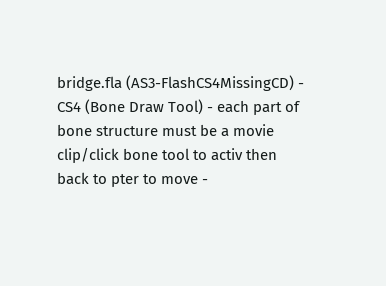bridge.fla (AS3-FlashCS4MissingCD) - CS4 (Bone Draw Tool) - each part of bone structure must be a movie clip/click bone tool to activ then back to pter to move -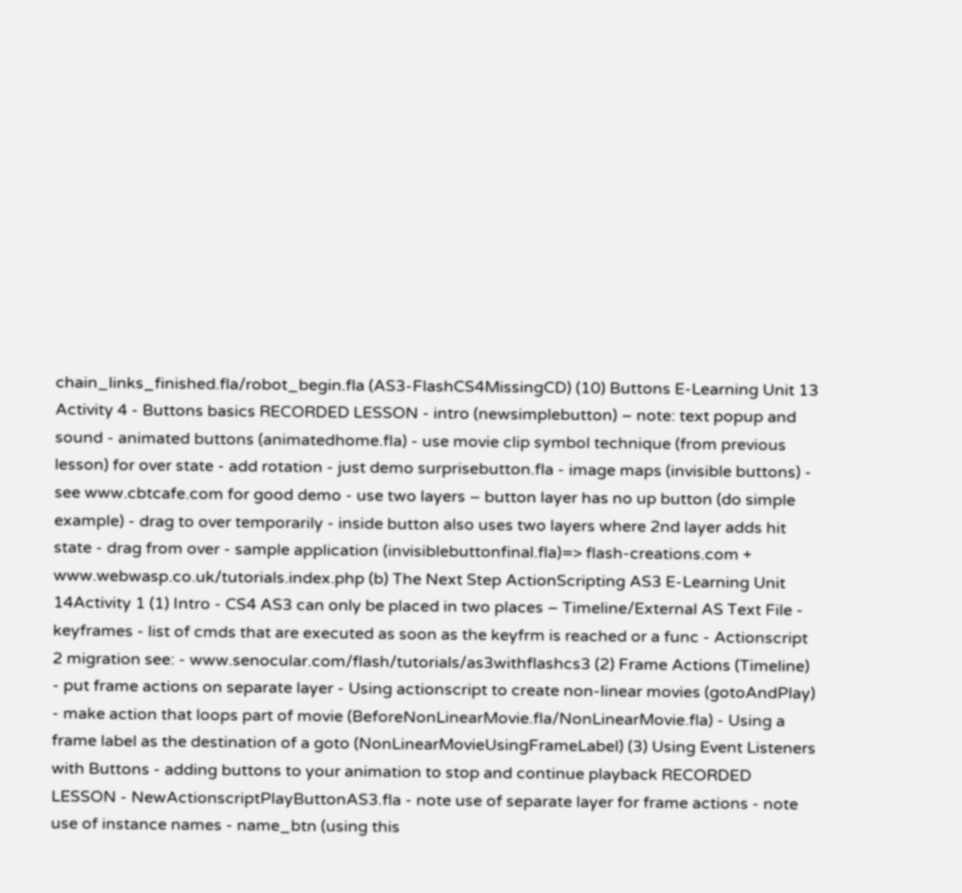chain_links_finished.fla/robot_begin.fla (AS3-FlashCS4MissingCD) (10) Buttons E-Learning Unit 13 Activity 4 - Buttons basics RECORDED LESSON - intro (newsimplebutton) – note: text popup and sound - animated buttons (animatedhome.fla) - use movie clip symbol technique (from previous lesson) for over state - add rotation - just demo surprisebutton.fla - image maps (invisible buttons) - see www.cbtcafe.com for good demo - use two layers – button layer has no up button (do simple example) - drag to over temporarily - inside button also uses two layers where 2nd layer adds hit state - drag from over - sample application (invisiblebuttonfinal.fla)=> flash-creations.com + www.webwasp.co.uk/tutorials.index.php (b) The Next Step ActionScripting AS3 E-Learning Unit 14Activity 1 (1) Intro - CS4 AS3 can only be placed in two places – Timeline/External AS Text File - keyframes - list of cmds that are executed as soon as the keyfrm is reached or a func - Actionscript 2 migration see: - www.senocular.com/flash/tutorials/as3withflashcs3 (2) Frame Actions (Timeline) - put frame actions on separate layer - Using actionscript to create non-linear movies (gotoAndPlay) - make action that loops part of movie (BeforeNonLinearMovie.fla/NonLinearMovie.fla) - Using a frame label as the destination of a goto (NonLinearMovieUsingFrameLabel) (3) Using Event Listeners with Buttons - adding buttons to your animation to stop and continue playback RECORDED LESSON - NewActionscriptPlayButtonAS3.fla - note use of separate layer for frame actions - note use of instance names - name_btn (using this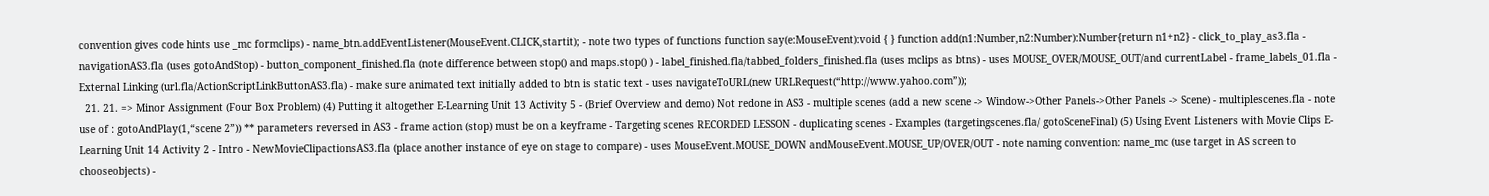convention gives code hints use _mc formclips) - name_btn.addEventListener(MouseEvent.CLICK,startit); - note two types of functions function say(e:MouseEvent):void { } function add(n1:Number,n2:Number):Number{return n1+n2} - click_to_play_as3.fla - navigationAS3.fla (uses gotoAndStop) - button_component_finished.fla (note difference between stop() and maps.stop() ) - label_finished.fla/tabbed_folders_finished.fla (uses mclips as btns) - uses MOUSE_OVER/MOUSE_OUT/and currentLabel - frame_labels_01.fla - External Linking (url.fla/ActionScriptLinkButtonAS3.fla) - make sure animated text initially added to btn is static text - uses navigateToURL(new URLRequest(“http://www.yahoo.com”));
  21. 21. => Minor Assignment (Four Box Problem) (4) Putting it altogether E-Learning Unit 13 Activity 5 - (Brief Overview and demo) Not redone in AS3 - multiple scenes (add a new scene -> Window->Other Panels->Other Panels -> Scene) - multiplescenes.fla - note use of : gotoAndPlay(1,“scene 2”)) ** parameters reversed in AS3 - frame action (stop) must be on a keyframe - Targeting scenes RECORDED LESSON - duplicating scenes - Examples (targetingscenes.fla/ gotoSceneFinal) (5) Using Event Listeners with Movie Clips E-Learning Unit 14 Activity 2 - Intro - NewMovieClipactionsAS3.fla (place another instance of eye on stage to compare) - uses MouseEvent.MOUSE_DOWN andMouseEvent.MOUSE_UP/OVER/OUT - note naming convention: name_mc (use target in AS screen to chooseobjects) -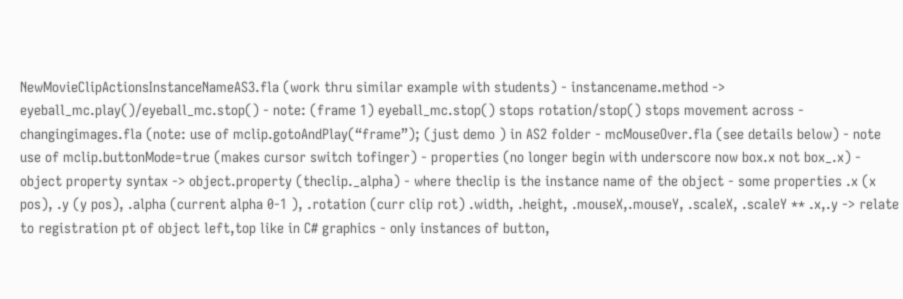NewMovieClipActionsInstanceNameAS3.fla (work thru similar example with students) - instancename.method -> eyeball_mc.play()/eyeball_mc.stop() - note: (frame 1) eyeball_mc.stop() stops rotation/stop() stops movement across - changingimages.fla (note: use of mclip.gotoAndPlay(“frame”); (just demo ) in AS2 folder - mcMouseOver.fla (see details below) - note use of mclip.buttonMode=true (makes cursor switch tofinger) - properties (no longer begin with underscore now box.x not box_.x) - object property syntax -> object.property (theclip._alpha) - where theclip is the instance name of the object - some properties .x (x pos), .y (y pos), .alpha (current alpha 0-1 ), .rotation (curr clip rot) .width, .height, .mouseX,.mouseY, .scaleX, .scaleY ** .x,.y -> relate to registration pt of object left,top like in C# graphics - only instances of button,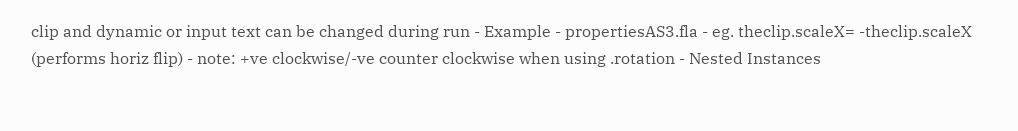clip and dynamic or input text can be changed during run - Example - propertiesAS3.fla - eg. theclip.scaleX= -theclip.scaleX (performs horiz flip) - note: +ve clockwise/-ve counter clockwise when using .rotation - Nested Instances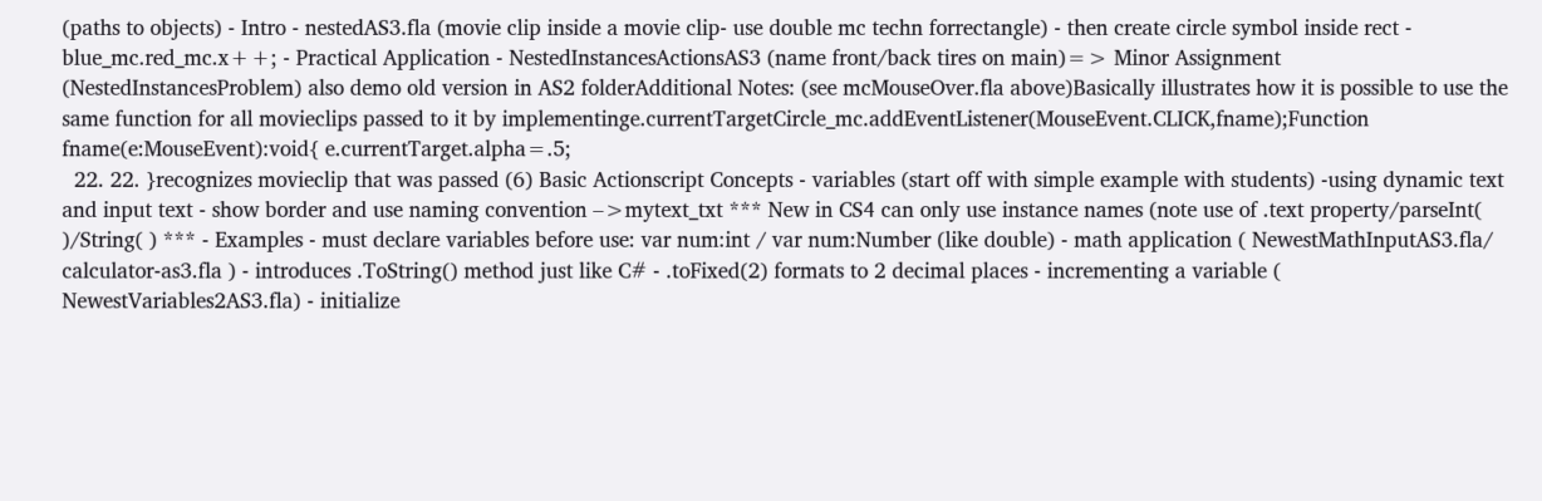(paths to objects) - Intro - nestedAS3.fla (movie clip inside a movie clip- use double mc techn forrectangle) - then create circle symbol inside rect - blue_mc.red_mc.x++; - Practical Application - NestedInstancesActionsAS3 (name front/back tires on main)=> Minor Assignment (NestedInstancesProblem) also demo old version in AS2 folderAdditional Notes: (see mcMouseOver.fla above)Basically illustrates how it is possible to use the same function for all movieclips passed to it by implementinge.currentTargetCircle_mc.addEventListener(MouseEvent.CLICK,fname);Function fname(e:MouseEvent):void{ e.currentTarget.alpha=.5;
  22. 22. }recognizes movieclip that was passed (6) Basic Actionscript Concepts - variables (start off with simple example with students) -using dynamic text and input text - show border and use naming convention –>mytext_txt *** New in CS4 can only use instance names (note use of .text property/parseInt( )/String( ) *** - Examples - must declare variables before use: var num:int / var num:Number (like double) - math application ( NewestMathInputAS3.fla/ calculator-as3.fla ) - introduces .ToString() method just like C# - .toFixed(2) formats to 2 decimal places - incrementing a variable ( NewestVariables2AS3.fla) - initialize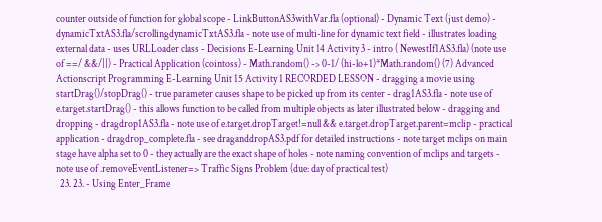counter outside of function for global scope - LinkButtonAS3withVar.fla (optional) - Dynamic Text (just demo) - dynamicTxtAS3.fla/scrollingdynamicTxtAS3.fla - note use of multi-line for dynamic text field - illustrates loading external data - uses URLLoader class - Decisions E-Learning Unit 14 Activity 3 - intro ( NewestIf1AS3.fla) (note use of ==/ &&/||) - Practical Application (cointoss) - Math.random() -> 0-1/ (hi-lo+1)*Math.random() (7) Advanced Actionscript Programming E-Learning Unit 15 Activity 1 RECORDED LESSON - dragging a movie using startDrag()/stopDrag() - true parameter causes shape to be picked up from its center - drag1AS3.fla - note use of e.target.startDrag() - this allows function to be called from multiple objects as later illustrated below - dragging and dropping - dragdrop1AS3.fla - note use of e.target.dropTarget!=null && e.target.dropTarget.parent=mclip - practical application - dragdrop_complete.fla - see draganddropAS3.pdf for detailed instructions - note target mclips on main stage have alpha set to 0 - they actually are the exact shape of holes - note naming convention of mclips and targets - note use of .removeEventListener=> Traffic Signs Problem (due: day of practical test)
  23. 23. - Using Enter_Frame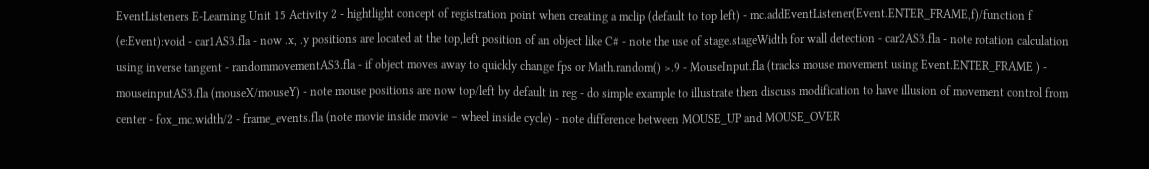EventListeners E-Learning Unit 15 Activity 2 - hightlight concept of registration point when creating a mclip (default to top left) - mc.addEventListener(Event.ENTER_FRAME,f)/function f (e:Event):void - car1AS3.fla - now .x, .y positions are located at the top,left position of an object like C# - note the use of stage.stageWidth for wall detection - car2AS3.fla - note rotation calculation using inverse tangent - randommovementAS3.fla - if object moves away to quickly change fps or Math.random() >.9 - MouseInput.fla (tracks mouse movement using Event.ENTER_FRAME ) - mouseinputAS3.fla (mouseX/mouseY) - note mouse positions are now top/left by default in reg - do simple example to illustrate then discuss modification to have illusion of movement control from center - fox_mc.width/2 - frame_events.fla (note movie inside movie – wheel inside cycle) - note difference between MOUSE_UP and MOUSE_OVER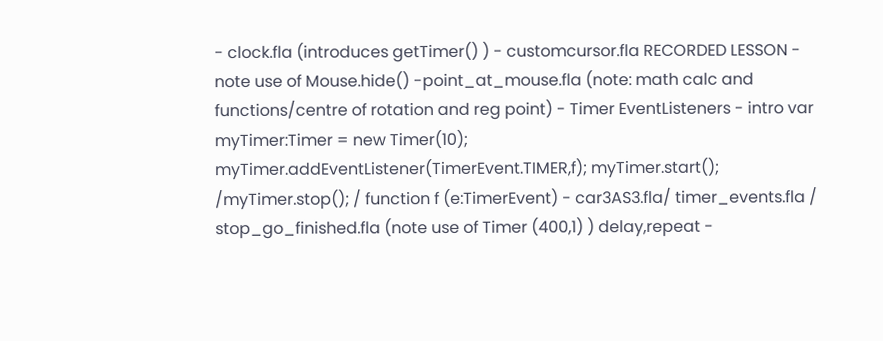- clock.fla (introduces getTimer() ) - customcursor.fla RECORDED LESSON - note use of Mouse.hide() -point_at_mouse.fla (note: math calc and functions/centre of rotation and reg point) - Timer EventListeners - intro var myTimer:Timer = new Timer(10); myTimer.addEventListener(TimerEvent.TIMER,f); myTimer.start(); /myTimer.stop(); / function f (e:TimerEvent) - car3AS3.fla/ timer_events.fla / stop_go_finished.fla (note use of Timer (400,1) ) delay,repeat -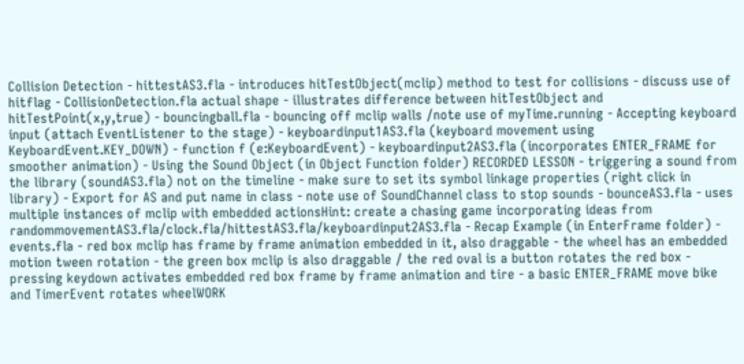Collision Detection - hittestAS3.fla - introduces hitTestObject(mclip) method to test for collisions - discuss use of hitflag - CollisionDetection.fla actual shape - illustrates difference between hitTestObject and hitTestPoint(x,y,true) - bouncingball.fla - bouncing off mclip walls /note use of myTime.running - Accepting keyboard input (attach EventListener to the stage) - keyboardinput1AS3.fla (keyboard movement using KeyboardEvent.KEY_DOWN) - function f (e:KeyboardEvent) - keyboardinput2AS3.fla (incorporates ENTER_FRAME for smoother animation) - Using the Sound Object (in Object Function folder) RECORDED LESSON - triggering a sound from the library (soundAS3.fla) not on the timeline - make sure to set its symbol linkage properties (right click in library) - Export for AS and put name in class - note use of SoundChannel class to stop sounds - bounceAS3.fla - uses multiple instances of mclip with embedded actionsHint: create a chasing game incorporating ideas from randommovementAS3.fla/clock.fla/hittestAS3.fla/keyboardinput2AS3.fla - Recap Example (in EnterFrame folder) - events.fla - red box mclip has frame by frame animation embedded in it, also draggable - the wheel has an embedded motion tween rotation - the green box mclip is also draggable / the red oval is a button rotates the red box - pressing keydown activates embedded red box frame by frame animation and tire - a basic ENTER_FRAME move bike and TimerEvent rotates wheelWORK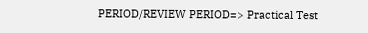PERIOD/REVIEW PERIOD=> Practical Test